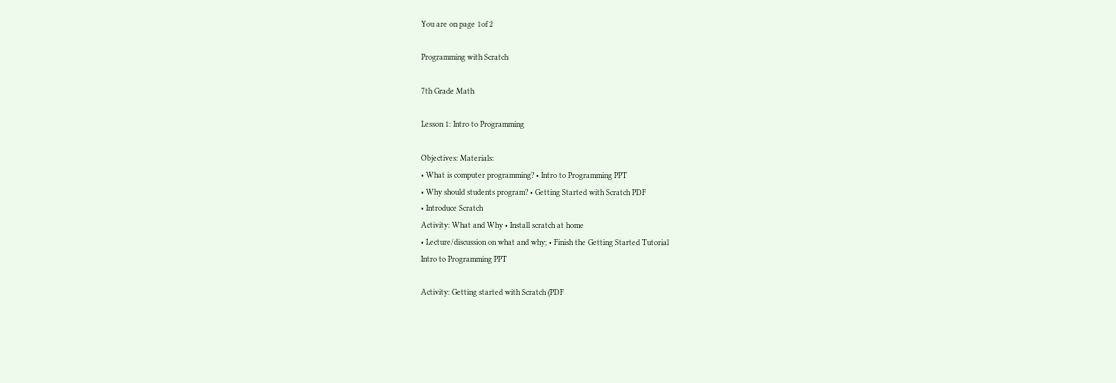You are on page 1of 2

Programming with Scratch

7th Grade Math

Lesson 1: Intro to Programming

Objectives: Materials:
• What is computer programming? • Intro to Programming PPT
• Why should students program? • Getting Started with Scratch PDF
• Introduce Scratch
Activity: What and Why • Install scratch at home
• Lecture/discussion on what and why; • Finish the Getting Started Tutorial
Intro to Programming PPT

Activity: Getting started with Scratch (PDF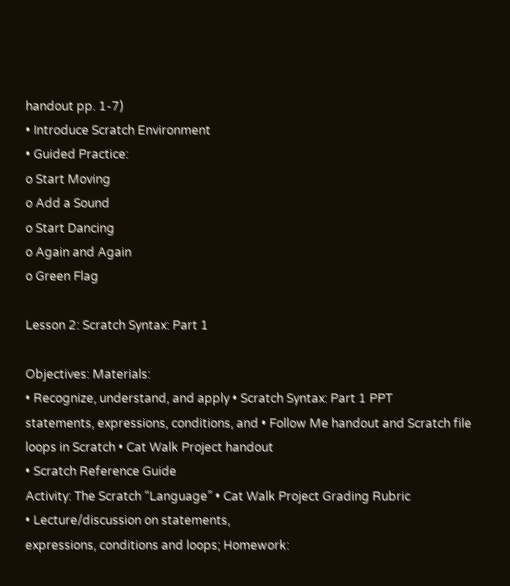handout pp. 1-7)
• Introduce Scratch Environment
• Guided Practice:
o Start Moving
o Add a Sound
o Start Dancing
o Again and Again
o Green Flag

Lesson 2: Scratch Syntax: Part 1

Objectives: Materials:
• Recognize, understand, and apply • Scratch Syntax: Part 1 PPT
statements, expressions, conditions, and • Follow Me handout and Scratch file
loops in Scratch • Cat Walk Project handout
• Scratch Reference Guide
Activity: The Scratch “Language” • Cat Walk Project Grading Rubric
• Lecture/discussion on statements,
expressions, conditions and loops; Homework: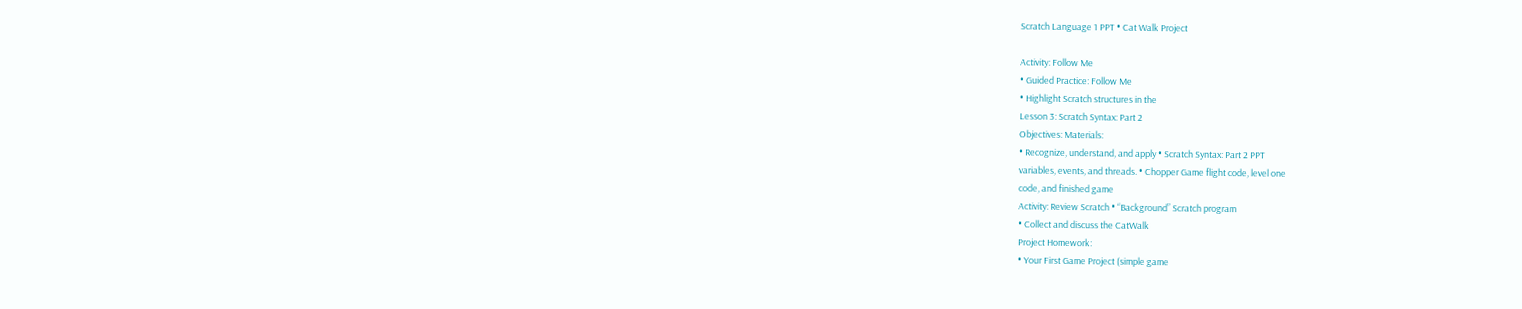Scratch Language 1 PPT • Cat Walk Project

Activity: Follow Me
• Guided Practice: Follow Me
• Highlight Scratch structures in the
Lesson 3: Scratch Syntax: Part 2
Objectives: Materials:
• Recognize, understand, and apply • Scratch Syntax: Part 2 PPT
variables, events, and threads. • Chopper Game flight code, level one
code, and finished game
Activity: Review Scratch • “Background” Scratch program
• Collect and discuss the CatWalk
Project Homework:
• Your First Game Project (simple game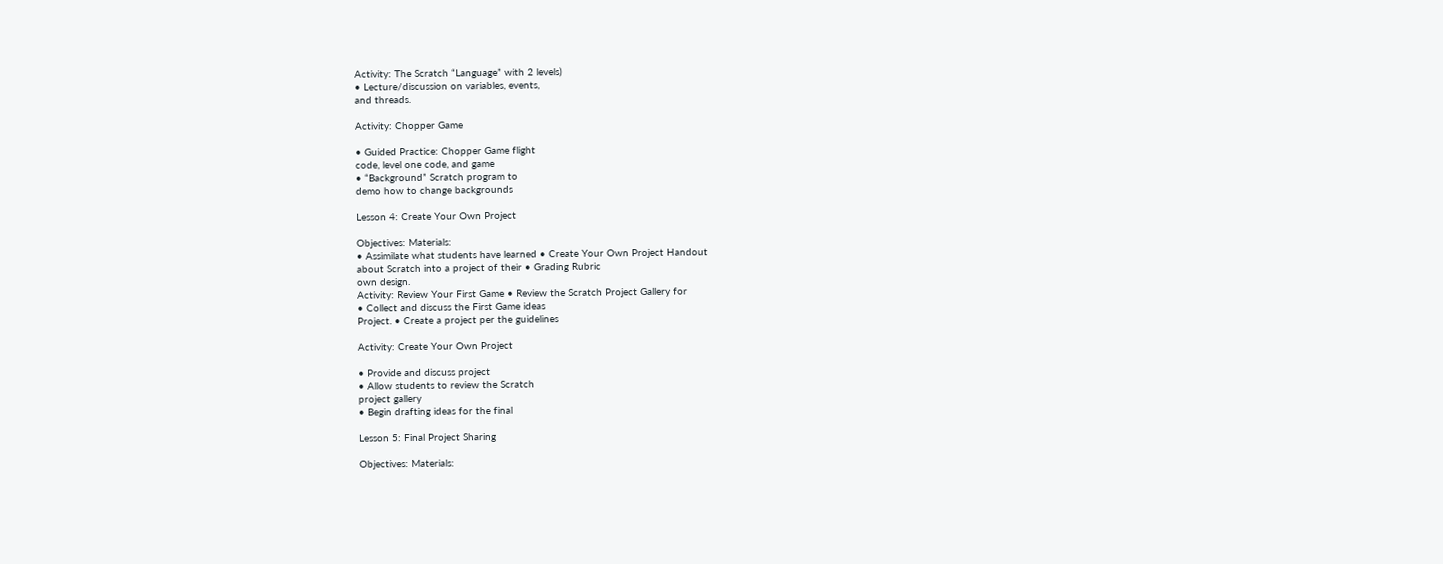Activity: The Scratch “Language” with 2 levels)
• Lecture/discussion on variables, events,
and threads.

Activity: Chopper Game

• Guided Practice: Chopper Game flight
code, level one code, and game
• “Background” Scratch program to
demo how to change backgrounds

Lesson 4: Create Your Own Project

Objectives: Materials:
• Assimilate what students have learned • Create Your Own Project Handout
about Scratch into a project of their • Grading Rubric
own design.
Activity: Review Your First Game • Review the Scratch Project Gallery for
• Collect and discuss the First Game ideas
Project. • Create a project per the guidelines

Activity: Create Your Own Project

• Provide and discuss project
• Allow students to review the Scratch
project gallery
• Begin drafting ideas for the final

Lesson 5: Final Project Sharing

Objectives: Materials: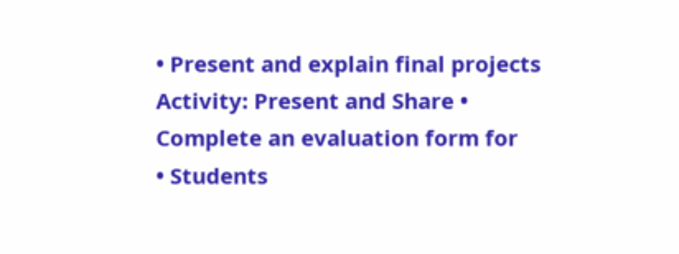• Present and explain final projects
Activity: Present and Share • Complete an evaluation form for
• Students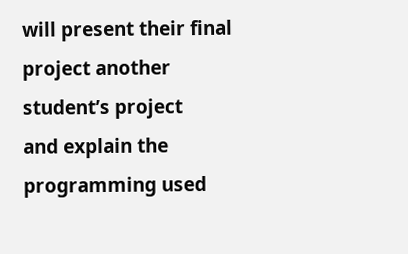will present their final project another student’s project
and explain the programming used